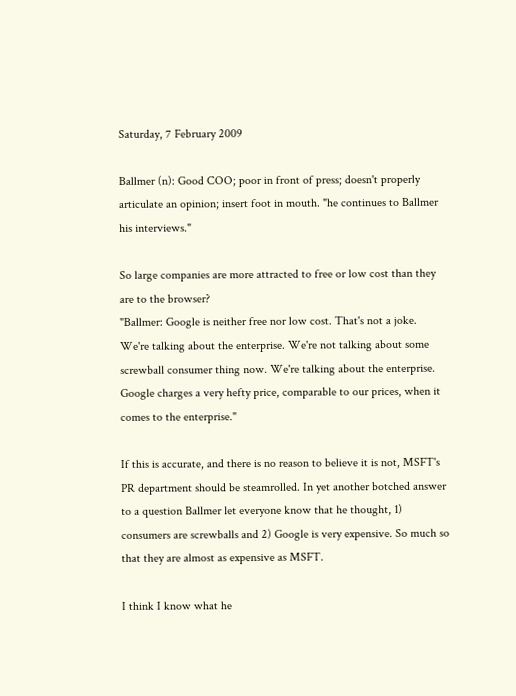Saturday, 7 February 2009

Ballmer (n): Good COO; poor in front of press; doesn't properly articulate an opinion; insert foot in mouth. "he continues to Ballmer his interviews."

So large companies are more attracted to free or low cost than they are to the browser?
"Ballmer: Google is neither free nor low cost. That's not a joke. We're talking about the enterprise. We're not talking about some screwball consumer thing now. We're talking about the enterprise. Google charges a very hefty price, comparable to our prices, when it comes to the enterprise."

If this is accurate, and there is no reason to believe it is not, MSFT's PR department should be steamrolled. In yet another botched answer to a question Ballmer let everyone know that he thought, 1) consumers are screwballs and 2) Google is very expensive. So much so that they are almost as expensive as MSFT.

I think I know what he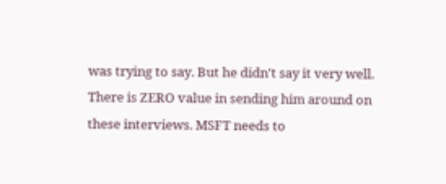was trying to say. But he didn't say it very well. There is ZERO value in sending him around on these interviews. MSFT needs to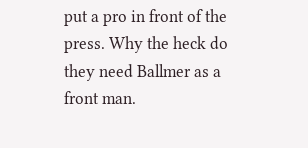put a pro in front of the press. Why the heck do they need Ballmer as a front man.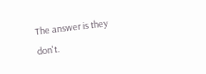The answer is they don't.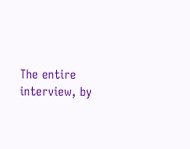The entire interview, by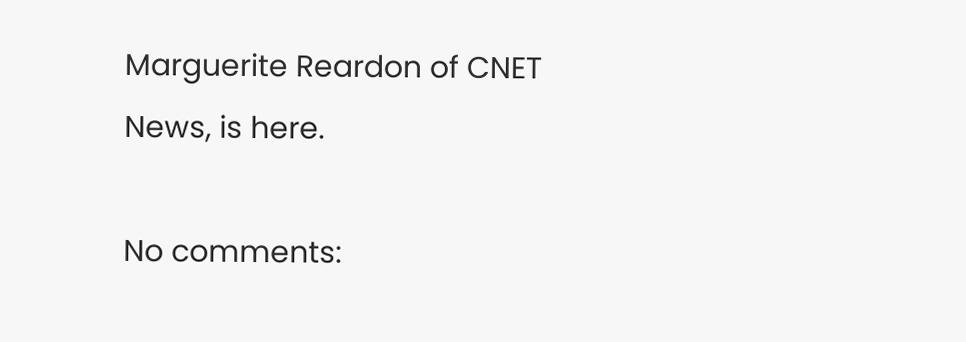Marguerite Reardon of CNET News, is here.

No comments: